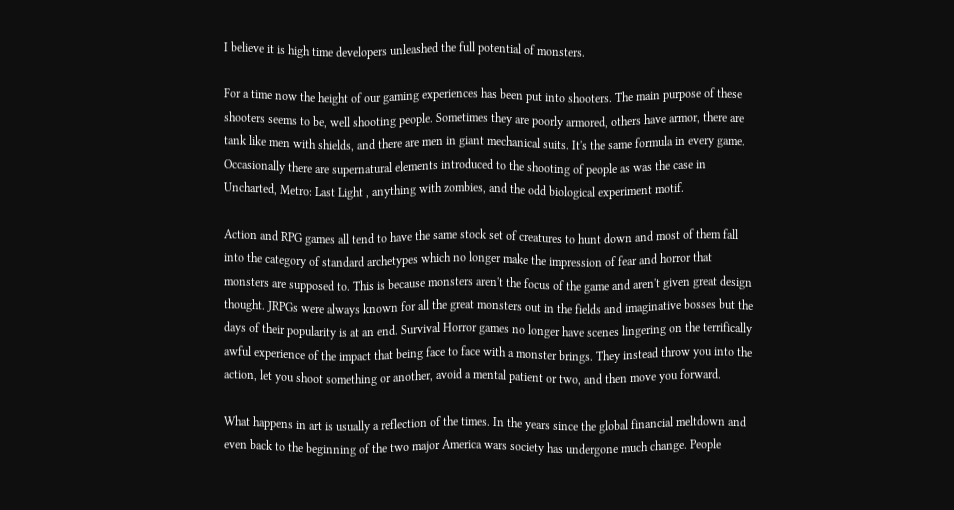I believe it is high time developers unleashed the full potential of monsters.

For a time now the height of our gaming experiences has been put into shooters. The main purpose of these shooters seems to be, well shooting people. Sometimes they are poorly armored, others have armor, there are tank like men with shields, and there are men in giant mechanical suits. It's the same formula in every game. Occasionally there are supernatural elements introduced to the shooting of people as was the case in Uncharted, Metro: Last Light , anything with zombies, and the odd biological experiment motif.

Action and RPG games all tend to have the same stock set of creatures to hunt down and most of them fall into the category of standard archetypes which no longer make the impression of fear and horror that monsters are supposed to. This is because monsters aren't the focus of the game and aren't given great design thought. JRPGs were always known for all the great monsters out in the fields and imaginative bosses but the days of their popularity is at an end. Survival Horror games no longer have scenes lingering on the terrifically awful experience of the impact that being face to face with a monster brings. They instead throw you into the action, let you shoot something or another, avoid a mental patient or two, and then move you forward.

What happens in art is usually a reflection of the times. In the years since the global financial meltdown and even back to the beginning of the two major America wars society has undergone much change. People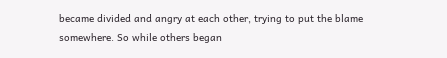became divided and angry at each other, trying to put the blame somewhere. So while others began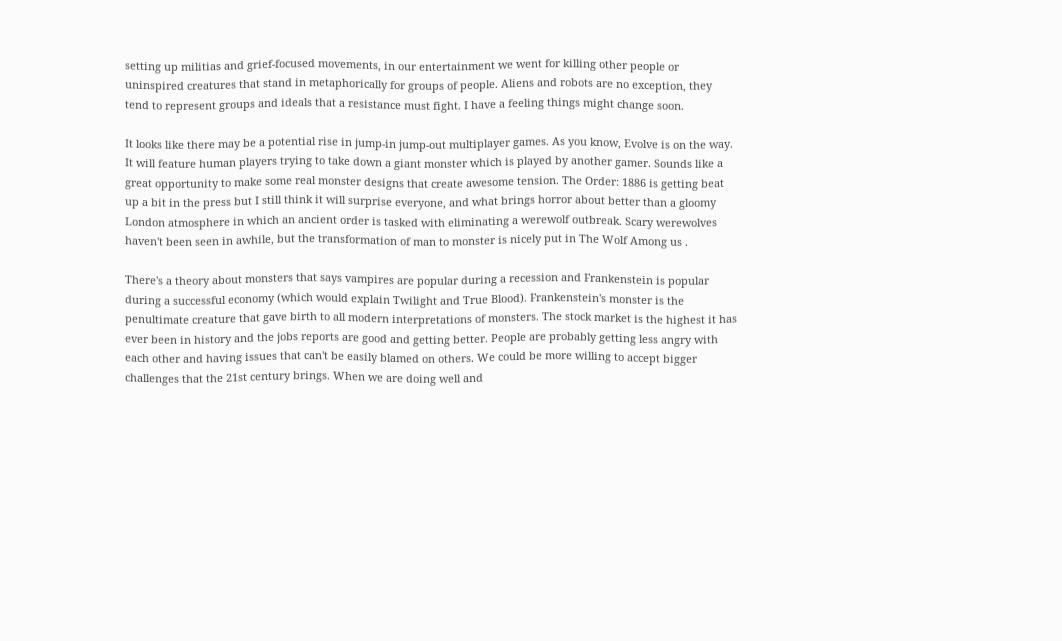setting up militias and grief-focused movements, in our entertainment we went for killing other people or uninspired creatures that stand in metaphorically for groups of people. Aliens and robots are no exception, they tend to represent groups and ideals that a resistance must fight. I have a feeling things might change soon.

It looks like there may be a potential rise in jump-in jump-out multiplayer games. As you know, Evolve is on the way. It will feature human players trying to take down a giant monster which is played by another gamer. Sounds like a great opportunity to make some real monster designs that create awesome tension. The Order: 1886 is getting beat up a bit in the press but I still think it will surprise everyone, and what brings horror about better than a gloomy London atmosphere in which an ancient order is tasked with eliminating a werewolf outbreak. Scary werewolves haven't been seen in awhile, but the transformation of man to monster is nicely put in The Wolf Among us .

There's a theory about monsters that says vampires are popular during a recession and Frankenstein is popular during a successful economy (which would explain Twilight and True Blood). Frankenstein's monster is the penultimate creature that gave birth to all modern interpretations of monsters. The stock market is the highest it has ever been in history and the jobs reports are good and getting better. People are probably getting less angry with each other and having issues that can't be easily blamed on others. We could be more willing to accept bigger challenges that the 21st century brings. When we are doing well and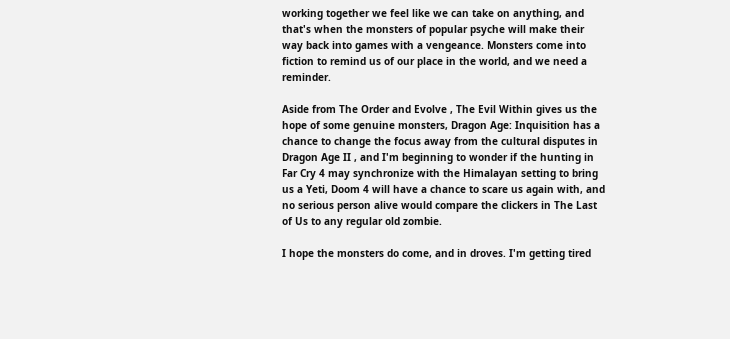working together we feel like we can take on anything, and that's when the monsters of popular psyche will make their way back into games with a vengeance. Monsters come into fiction to remind us of our place in the world, and we need a reminder.

Aside from The Order and Evolve , The Evil Within gives us the hope of some genuine monsters, Dragon Age: Inquisition has a chance to change the focus away from the cultural disputes in Dragon Age II , and I'm beginning to wonder if the hunting in Far Cry 4 may synchronize with the Himalayan setting to bring us a Yeti, Doom 4 will have a chance to scare us again with, and no serious person alive would compare the clickers in The Last of Us to any regular old zombie.

I hope the monsters do come, and in droves. I'm getting tired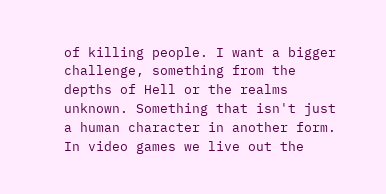of killing people. I want a bigger challenge, something from the depths of Hell or the realms unknown. Something that isn't just a human character in another form. In video games we live out the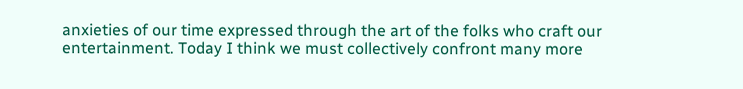anxieties of our time expressed through the art of the folks who craft our entertainment. Today I think we must collectively confront many more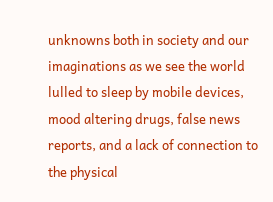unknowns both in society and our imaginations as we see the world lulled to sleep by mobile devices, mood altering drugs, false news reports, and a lack of connection to the physical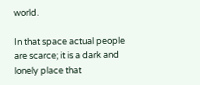world.

In that space actual people are scarce; it is a dark and lonely place that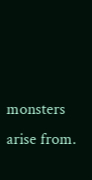monsters arise from.